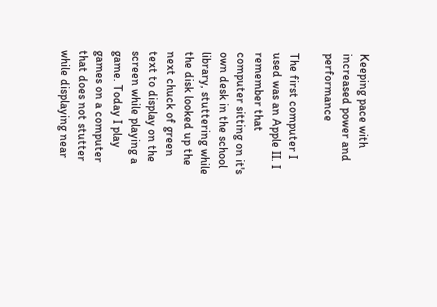Keeping pace with increased power and performance

The first computer I used was an Apple II. I remember that computer sitting on it's own desk in the school library, stuttering while the disk looked up the next chuck of green text to display on the screen while playing a game. Today I play games on a computer that does not stutter while displaying near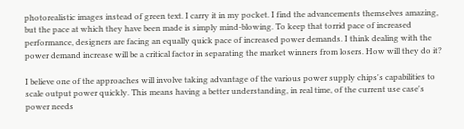photorealistic images instead of green text. I carry it in my pocket. I find the advancements themselves amazing, but the pace at which they have been made is simply mind-blowing. To keep that torrid pace of increased performance, designers are facing an equally quick pace of increased power demands. I think dealing with the power demand increase will be a critical factor in separating the market winners from losers. How will they do it?

I believe one of the approaches will involve taking advantage of the various power supply chips's capabilities to scale output power quickly. This means having a better understanding, in real time, of the current use case's power needs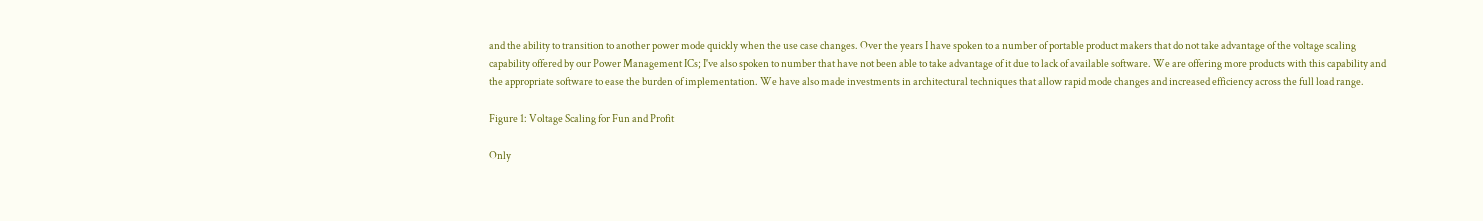and the ability to transition to another power mode quickly when the use case changes. Over the years I have spoken to a number of portable product makers that do not take advantage of the voltage scaling capability offered by our Power Management ICs; I've also spoken to number that have not been able to take advantage of it due to lack of available software. We are offering more products with this capability and the appropriate software to ease the burden of implementation. We have also made investments in architectural techniques that allow rapid mode changes and increased efficiency across the full load range.

Figure 1: Voltage Scaling for Fun and Profit

Only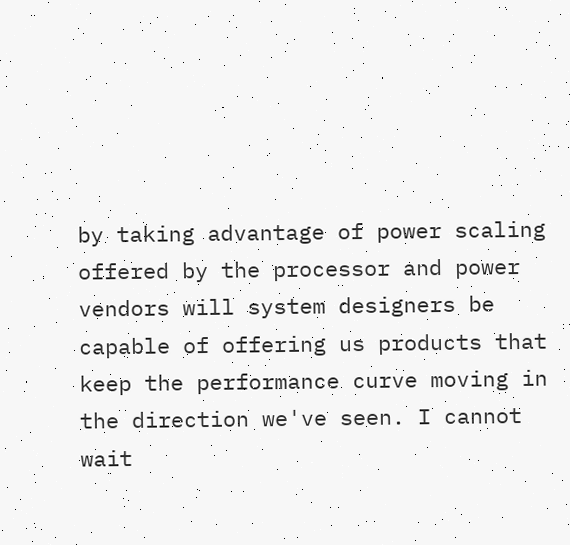by taking advantage of power scaling offered by the processor and power vendors will system designers be capable of offering us products that keep the performance curve moving in the direction we've seen. I cannot wait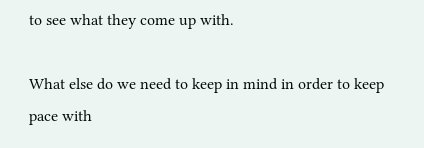to see what they come up with.

What else do we need to keep in mind in order to keep pace with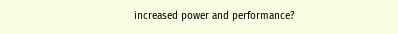increased power and performance?